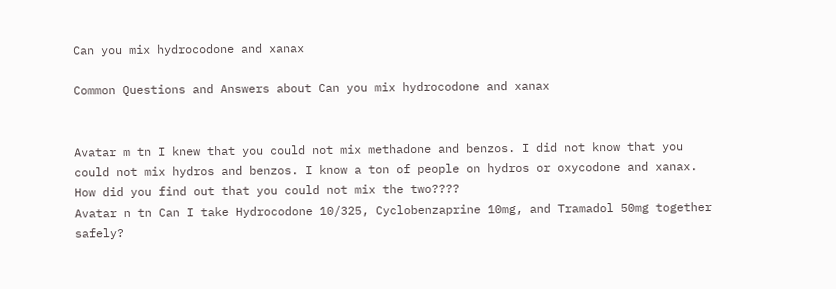Can you mix hydrocodone and xanax

Common Questions and Answers about Can you mix hydrocodone and xanax


Avatar m tn I knew that you could not mix methadone and benzos. I did not know that you could not mix hydros and benzos. I know a ton of people on hydros or oxycodone and xanax. How did you find out that you could not mix the two????
Avatar n tn Can I take Hydrocodone 10/325, Cyclobenzaprine 10mg, and Tramadol 50mg together safely?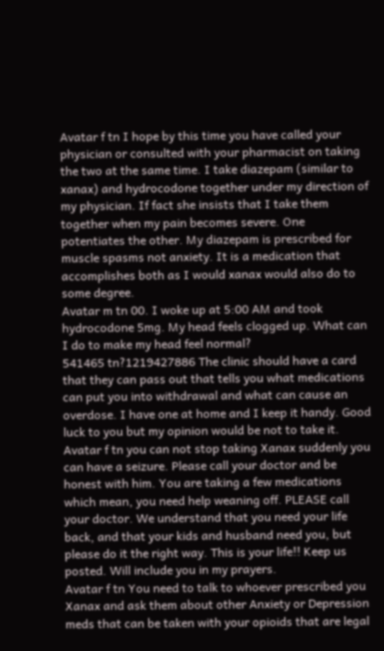Avatar f tn I hope by this time you have called your physician or consulted with your pharmacist on taking the two at the same time. I take diazepam (similar to xanax) and hydrocodone together under my direction of my physician. If fact she insists that I take them together when my pain becomes severe. One potentiates the other. My diazepam is prescribed for muscle spasms not anxiety. It is a medication that accomplishes both as I would xanax would also do to some degree.
Avatar m tn 00. I woke up at 5:00 AM and took hydrocodone 5mg. My head feels clogged up. What can I do to make my head feel normal?
541465 tn?1219427886 The clinic should have a card that they can pass out that tells you what medications can put you into withdrawal and what can cause an overdose. I have one at home and I keep it handy. Good luck to you but my opinion would be not to take it.
Avatar f tn you can not stop taking Xanax suddenly you can have a seizure. Please call your doctor and be honest with him. You are taking a few medications which mean, you need help weaning off. PLEASE call your doctor. We understand that you need your life back, and that your kids and husband need you, but please do it the right way. This is your life!! Keep us posted. Will include you in my prayers.
Avatar f tn You need to talk to whoever prescribed you Xanax and ask them about other Anxiety or Depression meds that can be taken with your opioids that are legal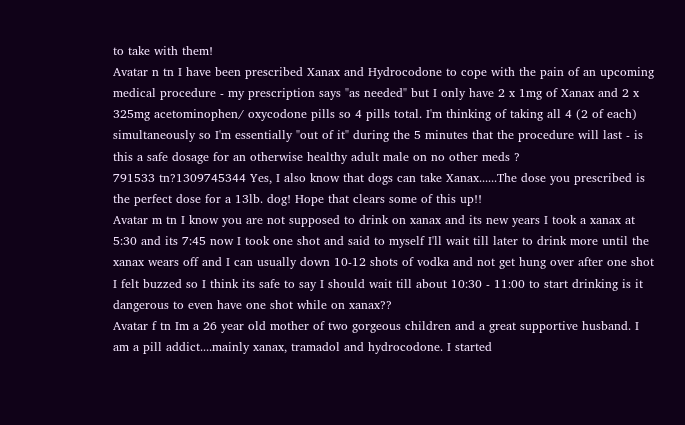to take with them!
Avatar n tn I have been prescribed Xanax and Hydrocodone to cope with the pain of an upcoming medical procedure - my prescription says "as needed" but I only have 2 x 1mg of Xanax and 2 x 325mg acetominophen/ oxycodone pills so 4 pills total. I'm thinking of taking all 4 (2 of each) simultaneously so I'm essentially "out of it" during the 5 minutes that the procedure will last - is this a safe dosage for an otherwise healthy adult male on no other meds ?
791533 tn?1309745344 Yes, I also know that dogs can take Xanax......The dose you prescribed is the perfect dose for a 13lb. dog! Hope that clears some of this up!!
Avatar m tn I know you are not supposed to drink on xanax and its new years I took a xanax at 5:30 and its 7:45 now I took one shot and said to myself I'll wait till later to drink more until the xanax wears off and I can usually down 10-12 shots of vodka and not get hung over after one shot I felt buzzed so I think its safe to say I should wait till about 10:30 - 11:00 to start drinking is it dangerous to even have one shot while on xanax??
Avatar f tn Im a 26 year old mother of two gorgeous children and a great supportive husband. I am a pill addict....mainly xanax, tramadol and hydrocodone. I started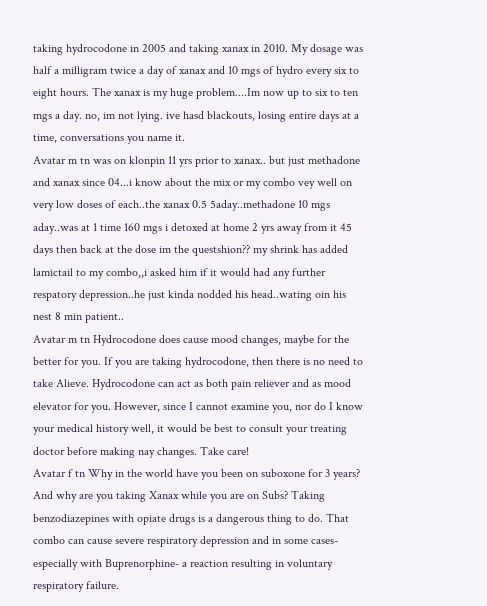taking hydrocodone in 2005 and taking xanax in 2010. My dosage was half a milligram twice a day of xanax and 10 mgs of hydro every six to eight hours. The xanax is my huge problem....Im now up to six to ten mgs a day. no, im not lying. ive hasd blackouts, losing entire days at a time, conversations you name it.
Avatar m tn was on klonpin 11 yrs prior to xanax.. but just methadone and xanax since 04...i know about the mix or my combo vey well on very low doses of each..the xanax 0.5 5aday..methadone 10 mgs aday..was at 1 time 160 mgs i detoxed at home 2 yrs away from it 45 days then back at the dose im the questshion?? my shrink has added lamictail to my combo,,i asked him if it would had any further respatory depression..he just kinda nodded his head..wating oin his nest 8 min patient..
Avatar m tn Hydrocodone does cause mood changes, maybe for the better for you. If you are taking hydrocodone, then there is no need to take Alieve. Hydrocodone can act as both pain reliever and as mood elevator for you. However, since I cannot examine you, nor do I know your medical history well, it would be best to consult your treating doctor before making nay changes. Take care!
Avatar f tn Why in the world have you been on suboxone for 3 years? And why are you taking Xanax while you are on Subs? Taking benzodiazepines with opiate drugs is a dangerous thing to do. That combo can cause severe respiratory depression and in some cases- especially with Buprenorphine- a reaction resulting in voluntary respiratory failure.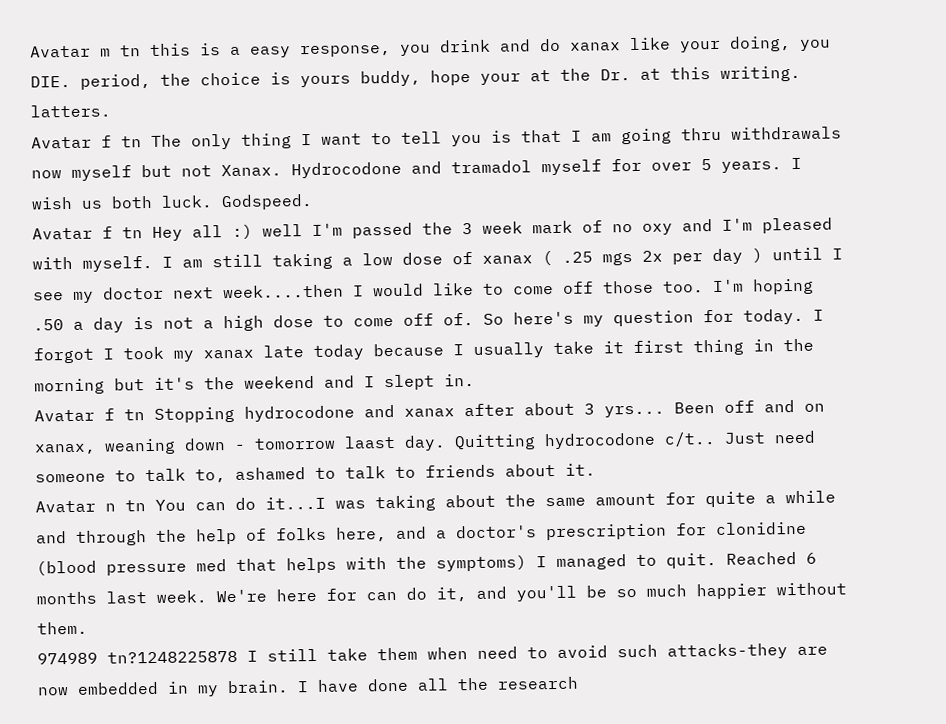Avatar m tn this is a easy response, you drink and do xanax like your doing, you DIE. period, the choice is yours buddy, hope your at the Dr. at this writing. latters.
Avatar f tn The only thing I want to tell you is that I am going thru withdrawals now myself but not Xanax. Hydrocodone and tramadol myself for over 5 years. I wish us both luck. Godspeed.
Avatar f tn Hey all :) well I'm passed the 3 week mark of no oxy and I'm pleased with myself. I am still taking a low dose of xanax ( .25 mgs 2x per day ) until I see my doctor next week....then I would like to come off those too. I'm hoping .50 a day is not a high dose to come off of. So here's my question for today. I forgot I took my xanax late today because I usually take it first thing in the morning but it's the weekend and I slept in.
Avatar f tn Stopping hydrocodone and xanax after about 3 yrs... Been off and on xanax, weaning down - tomorrow laast day. Quitting hydrocodone c/t.. Just need someone to talk to, ashamed to talk to friends about it.
Avatar n tn You can do it...I was taking about the same amount for quite a while and through the help of folks here, and a doctor's prescription for clonidine (blood pressure med that helps with the symptoms) I managed to quit. Reached 6 months last week. We're here for can do it, and you'll be so much happier without them.
974989 tn?1248225878 I still take them when need to avoid such attacks-they are now embedded in my brain. I have done all the research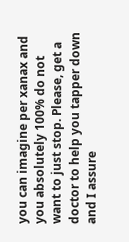you can imagine per xanax and you absolutely 100% do not want to just stop. Please, get a doctor to help you tapper down and I assure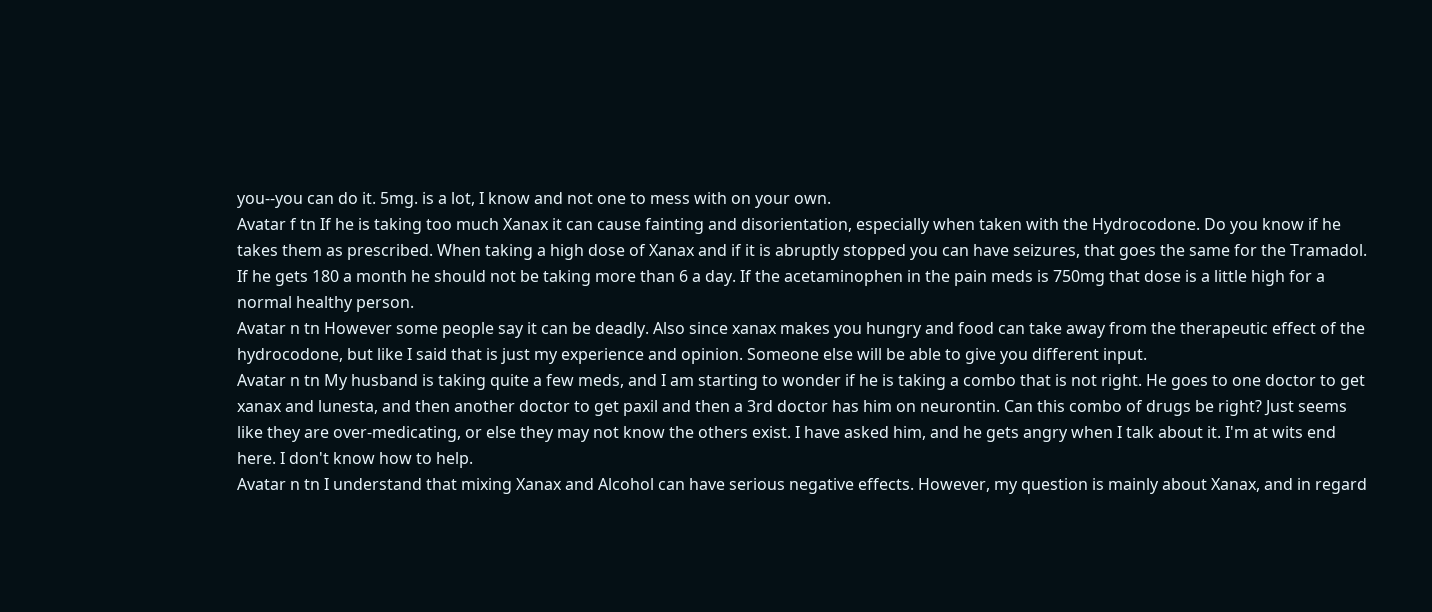you--you can do it. 5mg. is a lot, I know and not one to mess with on your own.
Avatar f tn If he is taking too much Xanax it can cause fainting and disorientation, especially when taken with the Hydrocodone. Do you know if he takes them as prescribed. When taking a high dose of Xanax and if it is abruptly stopped you can have seizures, that goes the same for the Tramadol. If he gets 180 a month he should not be taking more than 6 a day. If the acetaminophen in the pain meds is 750mg that dose is a little high for a normal healthy person.
Avatar n tn However some people say it can be deadly. Also since xanax makes you hungry and food can take away from the therapeutic effect of the hydrocodone, but like I said that is just my experience and opinion. Someone else will be able to give you different input.
Avatar n tn My husband is taking quite a few meds, and I am starting to wonder if he is taking a combo that is not right. He goes to one doctor to get xanax and lunesta, and then another doctor to get paxil and then a 3rd doctor has him on neurontin. Can this combo of drugs be right? Just seems like they are over-medicating, or else they may not know the others exist. I have asked him, and he gets angry when I talk about it. I'm at wits end here. I don't know how to help.
Avatar n tn I understand that mixing Xanax and Alcohol can have serious negative effects. However, my question is mainly about Xanax, and in regard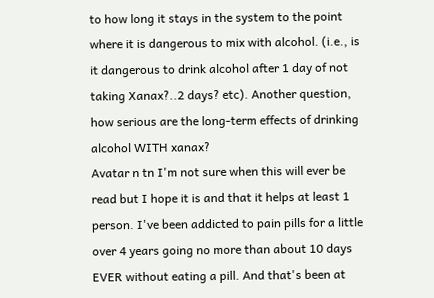to how long it stays in the system to the point where it is dangerous to mix with alcohol. (i.e., is it dangerous to drink alcohol after 1 day of not taking Xanax?..2 days? etc). Another question, how serious are the long-term effects of drinking alcohol WITH xanax?
Avatar n tn I'm not sure when this will ever be read but I hope it is and that it helps at least 1 person. I've been addicted to pain pills for a little over 4 years going no more than about 10 days EVER without eating a pill. And that's been at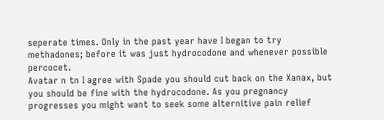seperate times. Only in the past year have I began to try methadones; before it was just hydrocodone and whenever possible percocet.
Avatar n tn I agree with Spade you should cut back on the Xanax, but you should be fine with the hydrocodone. As you pregnancy progresses you might want to seek some alternitive pain relief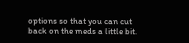options so that you can cut back on the meds a little bit.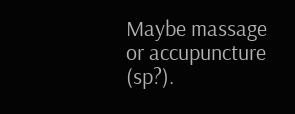Maybe massage or accupuncture (sp?).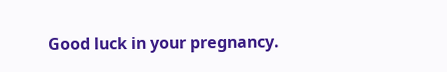Good luck in your pregnancy.